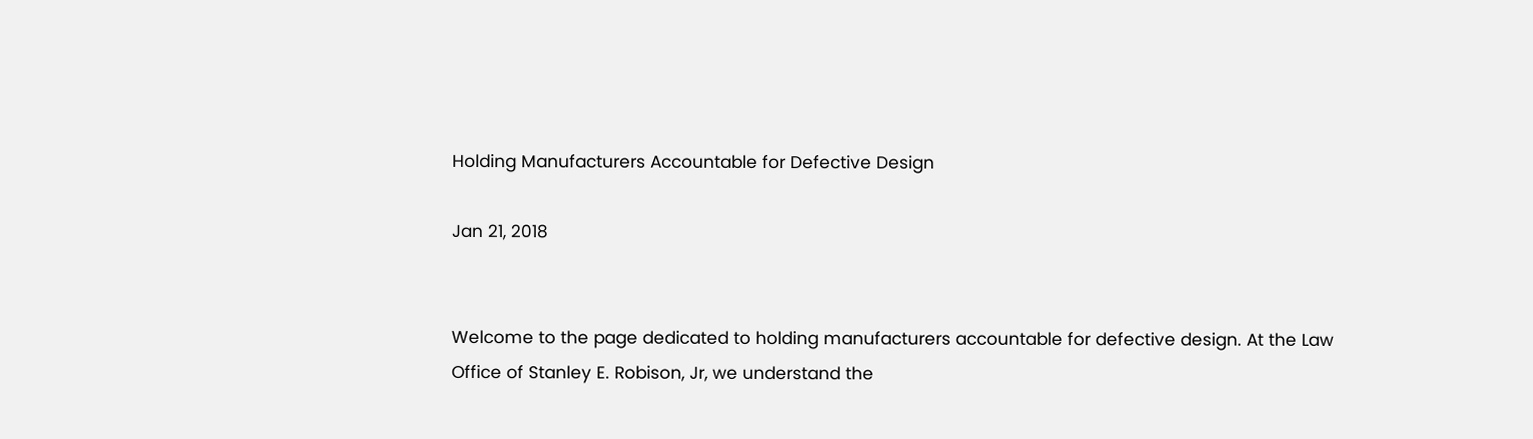Holding Manufacturers Accountable for Defective Design

Jan 21, 2018


Welcome to the page dedicated to holding manufacturers accountable for defective design. At the Law Office of Stanley E. Robison, Jr, we understand the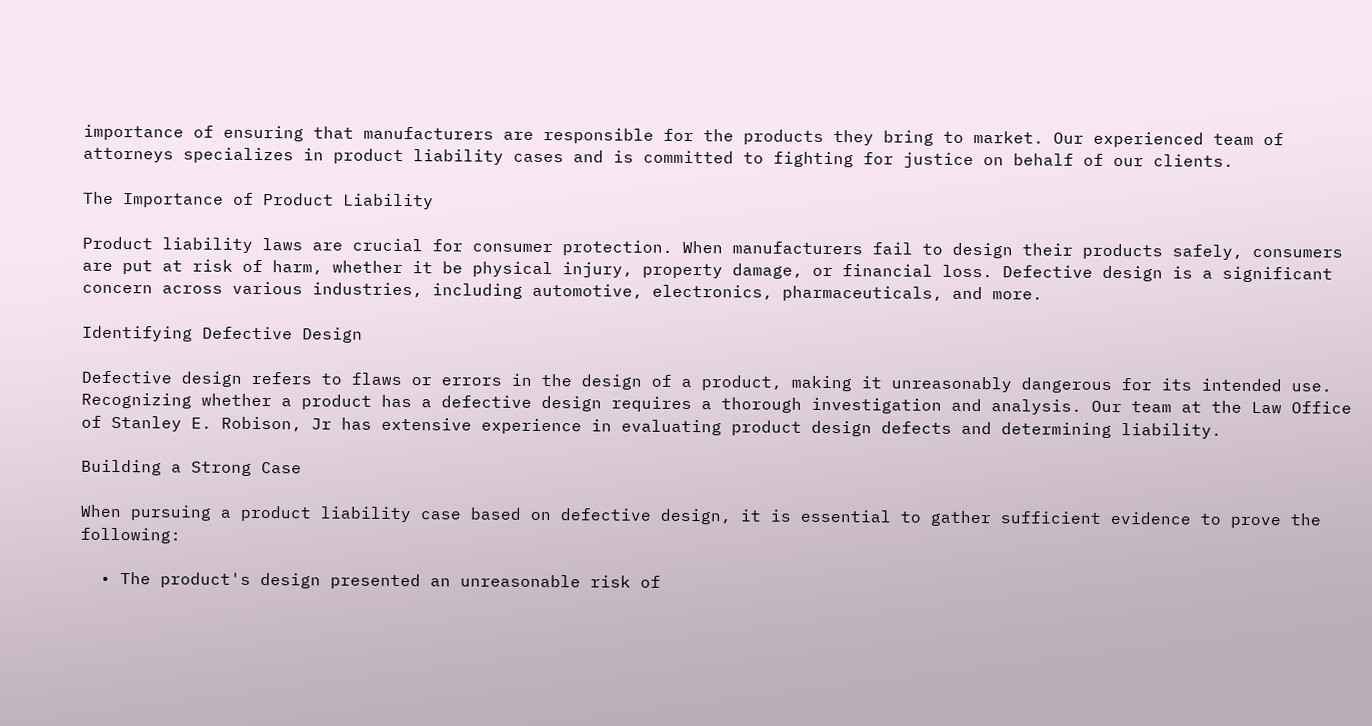importance of ensuring that manufacturers are responsible for the products they bring to market. Our experienced team of attorneys specializes in product liability cases and is committed to fighting for justice on behalf of our clients.

The Importance of Product Liability

Product liability laws are crucial for consumer protection. When manufacturers fail to design their products safely, consumers are put at risk of harm, whether it be physical injury, property damage, or financial loss. Defective design is a significant concern across various industries, including automotive, electronics, pharmaceuticals, and more.

Identifying Defective Design

Defective design refers to flaws or errors in the design of a product, making it unreasonably dangerous for its intended use. Recognizing whether a product has a defective design requires a thorough investigation and analysis. Our team at the Law Office of Stanley E. Robison, Jr has extensive experience in evaluating product design defects and determining liability.

Building a Strong Case

When pursuing a product liability case based on defective design, it is essential to gather sufficient evidence to prove the following:

  • The product's design presented an unreasonable risk of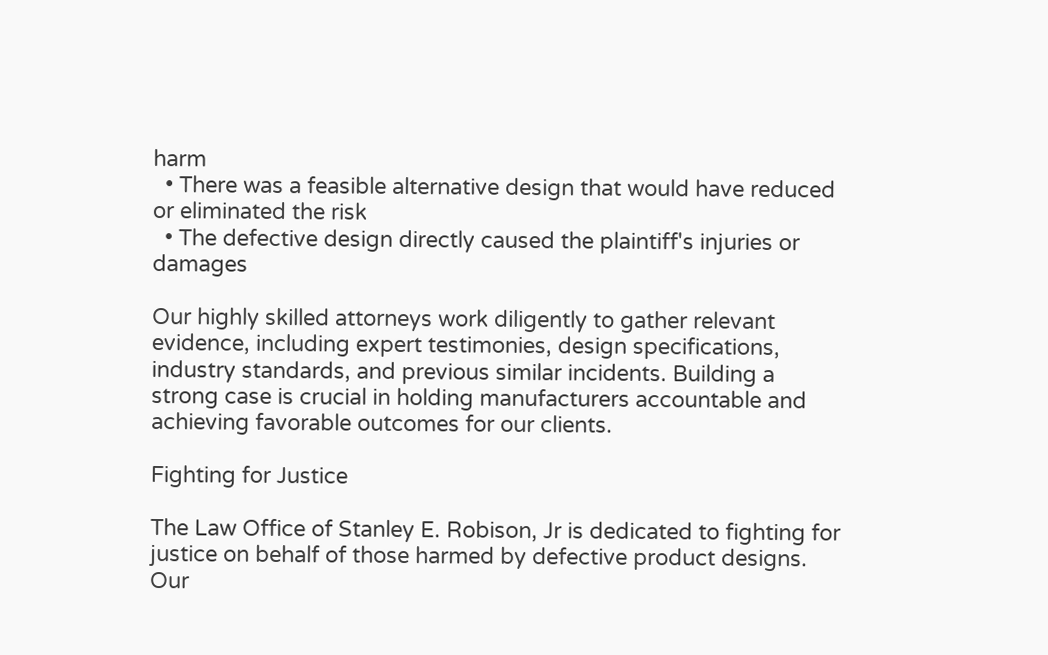harm
  • There was a feasible alternative design that would have reduced or eliminated the risk
  • The defective design directly caused the plaintiff's injuries or damages

Our highly skilled attorneys work diligently to gather relevant evidence, including expert testimonies, design specifications, industry standards, and previous similar incidents. Building a strong case is crucial in holding manufacturers accountable and achieving favorable outcomes for our clients.

Fighting for Justice

The Law Office of Stanley E. Robison, Jr is dedicated to fighting for justice on behalf of those harmed by defective product designs. Our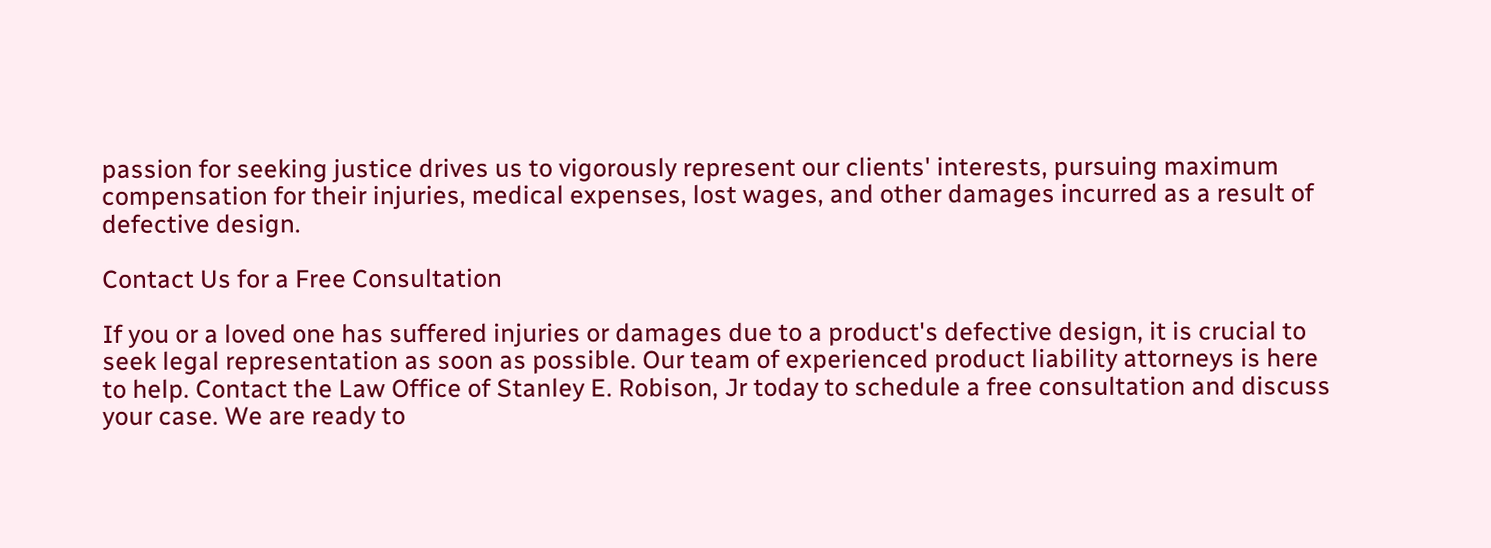passion for seeking justice drives us to vigorously represent our clients' interests, pursuing maximum compensation for their injuries, medical expenses, lost wages, and other damages incurred as a result of defective design.

Contact Us for a Free Consultation

If you or a loved one has suffered injuries or damages due to a product's defective design, it is crucial to seek legal representation as soon as possible. Our team of experienced product liability attorneys is here to help. Contact the Law Office of Stanley E. Robison, Jr today to schedule a free consultation and discuss your case. We are ready to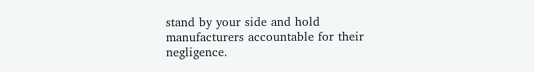stand by your side and hold manufacturers accountable for their negligence.